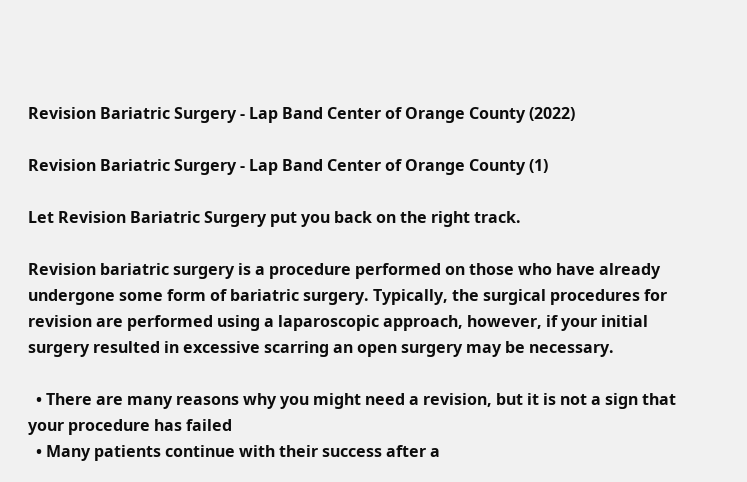Revision Bariatric Surgery - Lap Band Center of Orange County (2022)

Revision Bariatric Surgery - Lap Band Center of Orange County (1)

Let Revision Bariatric Surgery put you back on the right track.

Revision bariatric surgery is a procedure performed on those who have already undergone some form of bariatric surgery. Typically, the surgical procedures for revision are performed using a laparoscopic approach, however, if your initial surgery resulted in excessive scarring an open surgery may be necessary.

  • There are many reasons why you might need a revision, but it is not a sign that your procedure has failed
  • Many patients continue with their success after a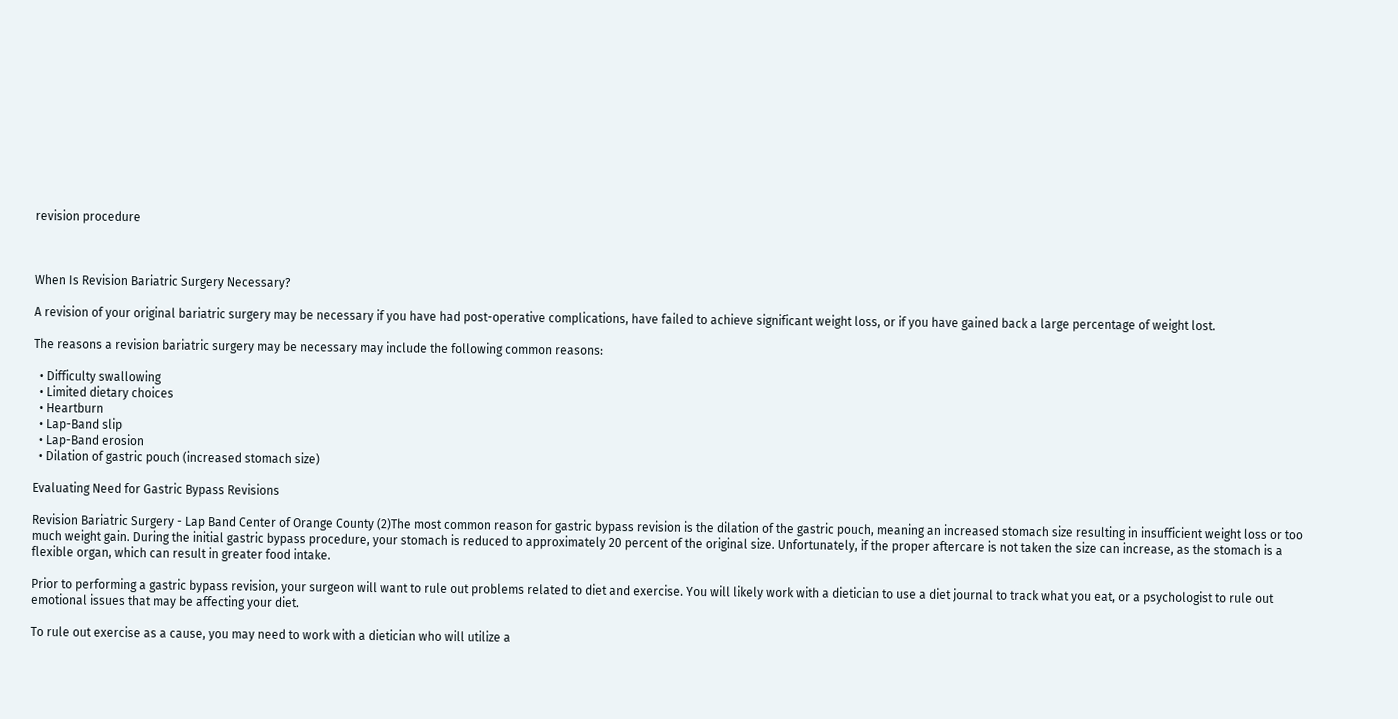revision procedure



When Is Revision Bariatric Surgery Necessary?

A revision of your original bariatric surgery may be necessary if you have had post-operative complications, have failed to achieve significant weight loss, or if you have gained back a large percentage of weight lost.

The reasons a revision bariatric surgery may be necessary may include the following common reasons:

  • Difficulty swallowing
  • Limited dietary choices
  • Heartburn
  • Lap-Band slip
  • Lap-Band erosion
  • Dilation of gastric pouch (increased stomach size)

Evaluating Need for Gastric Bypass Revisions

Revision Bariatric Surgery - Lap Band Center of Orange County (2)The most common reason for gastric bypass revision is the dilation of the gastric pouch, meaning an increased stomach size resulting in insufficient weight loss or too much weight gain. During the initial gastric bypass procedure, your stomach is reduced to approximately 20 percent of the original size. Unfortunately, if the proper aftercare is not taken the size can increase, as the stomach is a flexible organ, which can result in greater food intake.

Prior to performing a gastric bypass revision, your surgeon will want to rule out problems related to diet and exercise. You will likely work with a dietician to use a diet journal to track what you eat, or a psychologist to rule out emotional issues that may be affecting your diet.

To rule out exercise as a cause, you may need to work with a dietician who will utilize a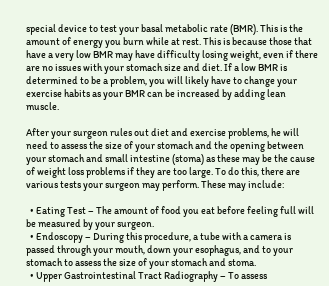special device to test your basal metabolic rate (BMR). This is the amount of energy you burn while at rest. This is because those that have a very low BMR may have difficulty losing weight, even if there are no issues with your stomach size and diet. If a low BMR is determined to be a problem, you will likely have to change your exercise habits as your BMR can be increased by adding lean muscle.

After your surgeon rules out diet and exercise problems, he will need to assess the size of your stomach and the opening between your stomach and small intestine (stoma) as these may be the cause of weight loss problems if they are too large. To do this, there are various tests your surgeon may perform. These may include:

  • Eating Test – The amount of food you eat before feeling full will be measured by your surgeon.
  • Endoscopy – During this procedure, a tube with a camera is passed through your mouth, down your esophagus, and to your stomach to assess the size of your stomach and stoma.
  • Upper Gastrointestinal Tract Radiography – To assess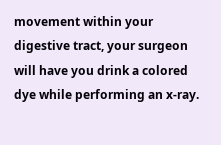movement within your digestive tract, your surgeon will have you drink a colored dye while performing an x-ray.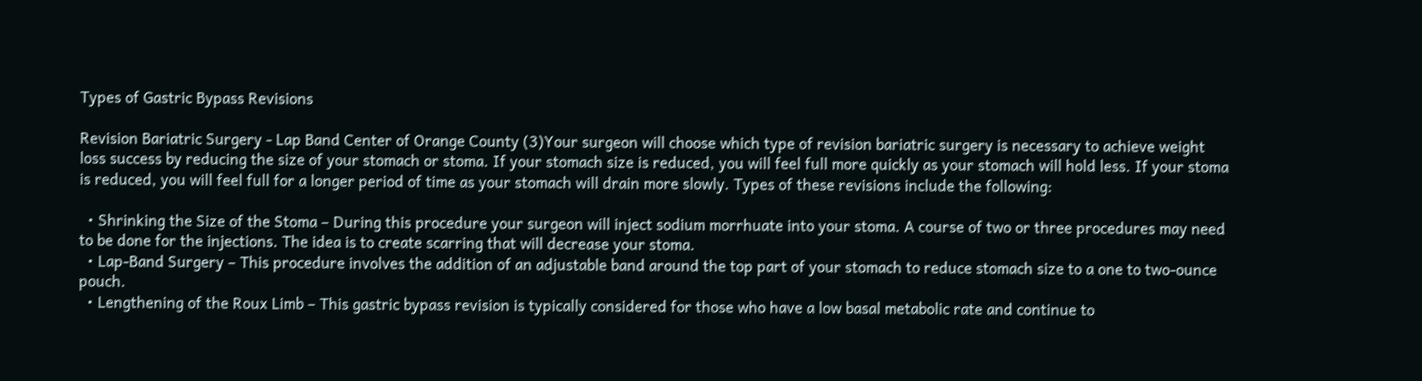Types of Gastric Bypass Revisions

Revision Bariatric Surgery - Lap Band Center of Orange County (3)Your surgeon will choose which type of revision bariatric surgery is necessary to achieve weight loss success by reducing the size of your stomach or stoma. If your stomach size is reduced, you will feel full more quickly as your stomach will hold less. If your stoma is reduced, you will feel full for a longer period of time as your stomach will drain more slowly. Types of these revisions include the following:

  • Shrinking the Size of the Stoma – During this procedure your surgeon will inject sodium morrhuate into your stoma. A course of two or three procedures may need to be done for the injections. The idea is to create scarring that will decrease your stoma.
  • Lap-Band Surgery – This procedure involves the addition of an adjustable band around the top part of your stomach to reduce stomach size to a one to two-ounce pouch.
  • Lengthening of the Roux Limb – This gastric bypass revision is typically considered for those who have a low basal metabolic rate and continue to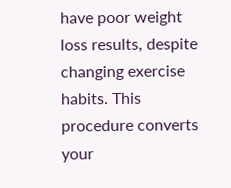have poor weight loss results, despite changing exercise habits. This procedure converts your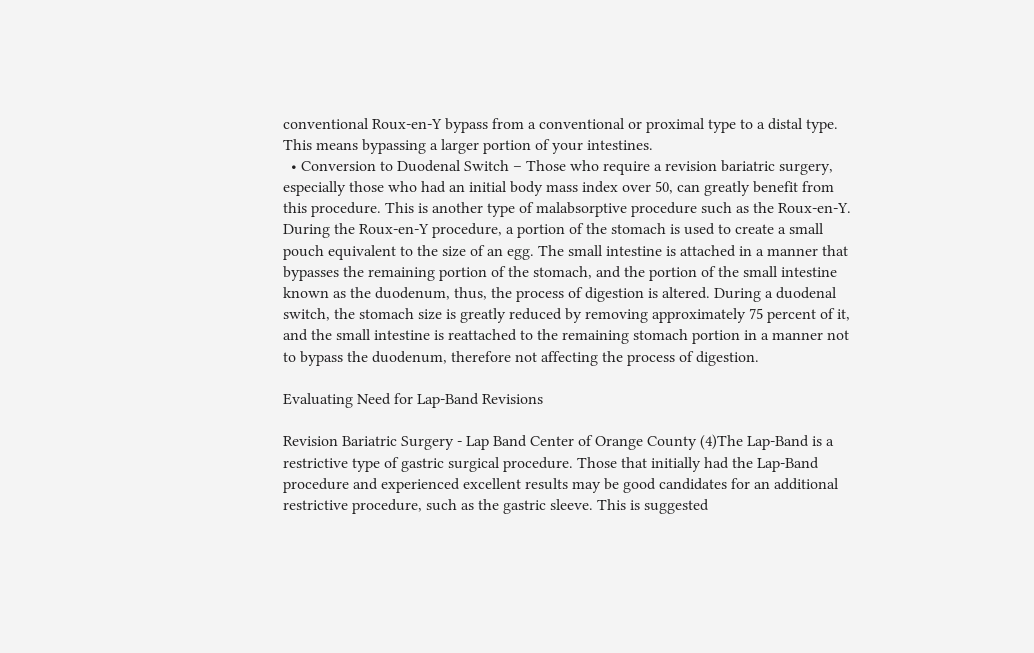conventional Roux-en-Y bypass from a conventional or proximal type to a distal type. This means bypassing a larger portion of your intestines.
  • Conversion to Duodenal Switch – Those who require a revision bariatric surgery, especially those who had an initial body mass index over 50, can greatly benefit from this procedure. This is another type of malabsorptive procedure such as the Roux-en-Y. During the Roux-en-Y procedure, a portion of the stomach is used to create a small pouch equivalent to the size of an egg. The small intestine is attached in a manner that bypasses the remaining portion of the stomach, and the portion of the small intestine known as the duodenum, thus, the process of digestion is altered. During a duodenal switch, the stomach size is greatly reduced by removing approximately 75 percent of it, and the small intestine is reattached to the remaining stomach portion in a manner not to bypass the duodenum, therefore not affecting the process of digestion.

Evaluating Need for Lap-Band Revisions

Revision Bariatric Surgery - Lap Band Center of Orange County (4)The Lap-Band is a restrictive type of gastric surgical procedure. Those that initially had the Lap-Band procedure and experienced excellent results may be good candidates for an additional restrictive procedure, such as the gastric sleeve. This is suggested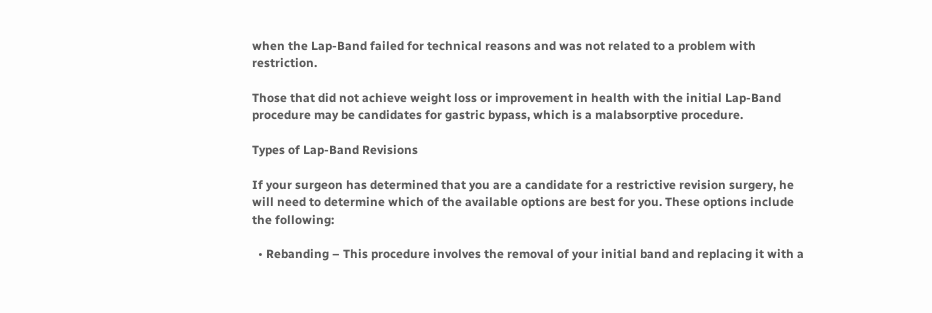when the Lap-Band failed for technical reasons and was not related to a problem with restriction.

Those that did not achieve weight loss or improvement in health with the initial Lap-Band procedure may be candidates for gastric bypass, which is a malabsorptive procedure.

Types of Lap-Band Revisions

If your surgeon has determined that you are a candidate for a restrictive revision surgery, he will need to determine which of the available options are best for you. These options include the following:

  • Rebanding – This procedure involves the removal of your initial band and replacing it with a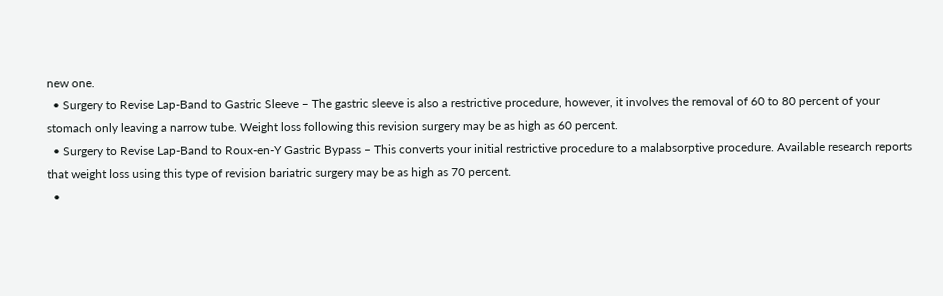new one.
  • Surgery to Revise Lap-Band to Gastric Sleeve – The gastric sleeve is also a restrictive procedure, however, it involves the removal of 60 to 80 percent of your stomach only leaving a narrow tube. Weight loss following this revision surgery may be as high as 60 percent.
  • Surgery to Revise Lap-Band to Roux-en-Y Gastric Bypass – This converts your initial restrictive procedure to a malabsorptive procedure. Available research reports that weight loss using this type of revision bariatric surgery may be as high as 70 percent.
  •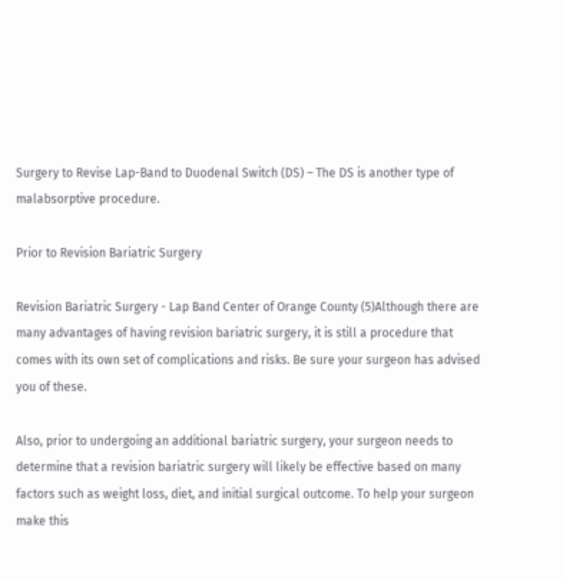Surgery to Revise Lap-Band to Duodenal Switch (DS) – The DS is another type of malabsorptive procedure.

Prior to Revision Bariatric Surgery

Revision Bariatric Surgery - Lap Band Center of Orange County (5)Although there are many advantages of having revision bariatric surgery, it is still a procedure that comes with its own set of complications and risks. Be sure your surgeon has advised you of these.

Also, prior to undergoing an additional bariatric surgery, your surgeon needs to determine that a revision bariatric surgery will likely be effective based on many factors such as weight loss, diet, and initial surgical outcome. To help your surgeon make this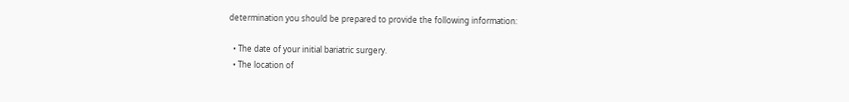determination you should be prepared to provide the following information:

  • The date of your initial bariatric surgery.
  • The location of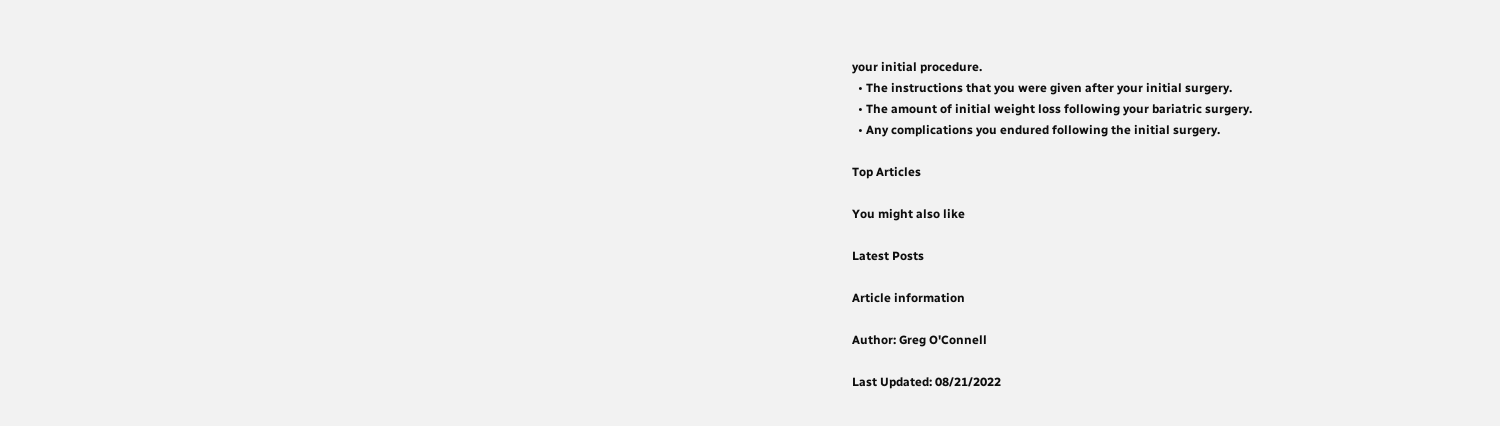your initial procedure.
  • The instructions that you were given after your initial surgery.
  • The amount of initial weight loss following your bariatric surgery.
  • Any complications you endured following the initial surgery.

Top Articles

You might also like

Latest Posts

Article information

Author: Greg O'Connell

Last Updated: 08/21/2022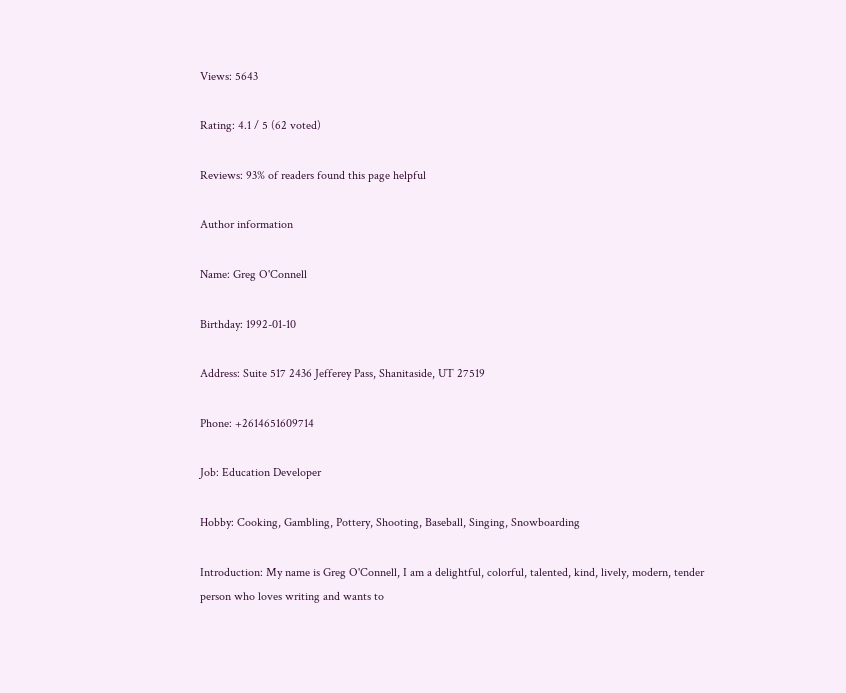Views: 5643

Rating: 4.1 / 5 (62 voted)

Reviews: 93% of readers found this page helpful

Author information

Name: Greg O'Connell

Birthday: 1992-01-10

Address: Suite 517 2436 Jefferey Pass, Shanitaside, UT 27519

Phone: +2614651609714

Job: Education Developer

Hobby: Cooking, Gambling, Pottery, Shooting, Baseball, Singing, Snowboarding

Introduction: My name is Greg O'Connell, I am a delightful, colorful, talented, kind, lively, modern, tender person who loves writing and wants to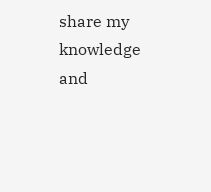share my knowledge and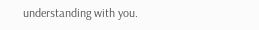understanding with you.